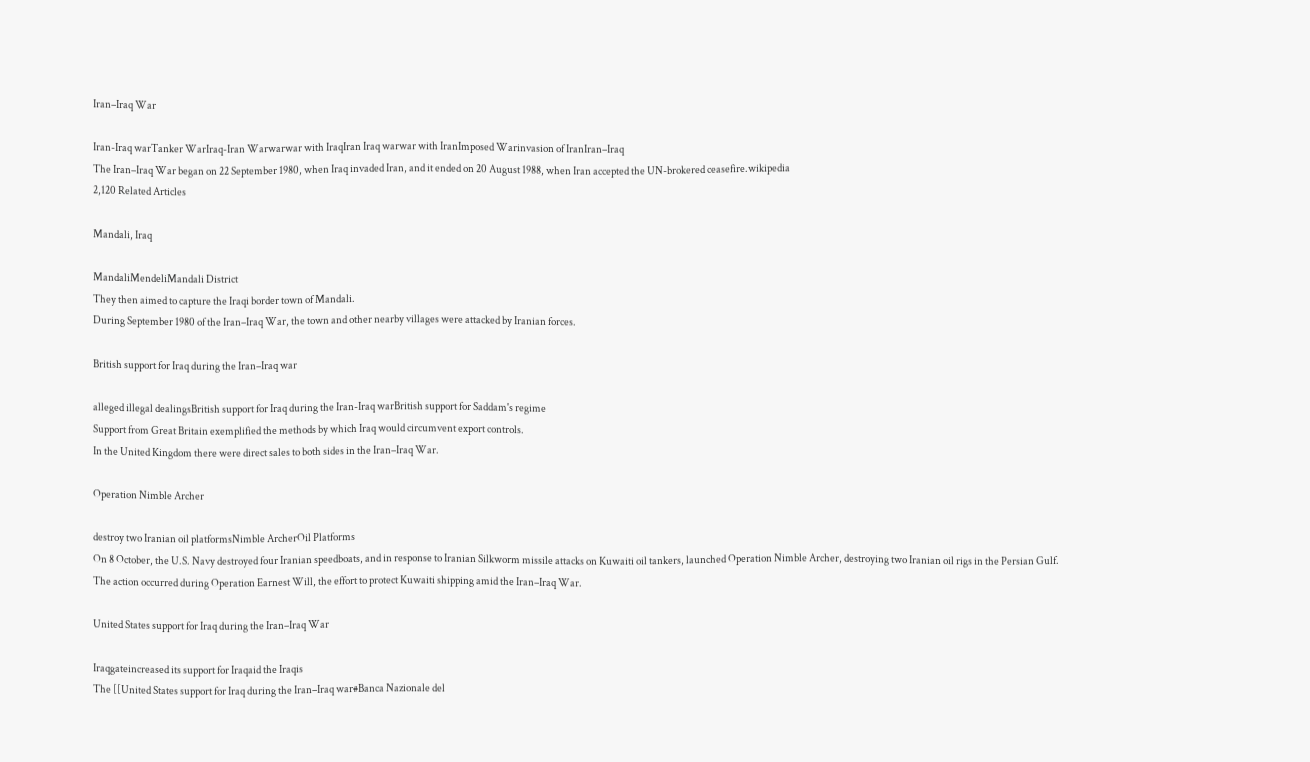Iran–Iraq War

Iran-Iraq warTanker WarIraq-Iran Warwarwar with IraqIran Iraq warwar with IranImposed Warinvasion of IranIran–Iraq
The Iran–Iraq War began on 22 September 1980, when Iraq invaded Iran, and it ended on 20 August 1988, when Iran accepted the UN-brokered ceasefire.wikipedia
2,120 Related Articles

Mandali, Iraq

MandaliMendeliMandali District
They then aimed to capture the Iraqi border town of Mandali.
During September 1980 of the Iran–Iraq War, the town and other nearby villages were attacked by Iranian forces.

British support for Iraq during the Iran–Iraq war

alleged illegal dealingsBritish support for Iraq during the Iran-Iraq warBritish support for Saddam's regime
Support from Great Britain exemplified the methods by which Iraq would circumvent export controls.
In the United Kingdom there were direct sales to both sides in the Iran–Iraq War.

Operation Nimble Archer

destroy two Iranian oil platformsNimble ArcherOil Platforms
On 8 October, the U.S. Navy destroyed four Iranian speedboats, and in response to Iranian Silkworm missile attacks on Kuwaiti oil tankers, launched Operation Nimble Archer, destroying two Iranian oil rigs in the Persian Gulf.
The action occurred during Operation Earnest Will, the effort to protect Kuwaiti shipping amid the Iran–Iraq War.

United States support for Iraq during the Iran–Iraq War

Iraqgateincreased its support for Iraqaid the Iraqis
The [[United States support for Iraq during the Iran–Iraq war#Banca Nazionale del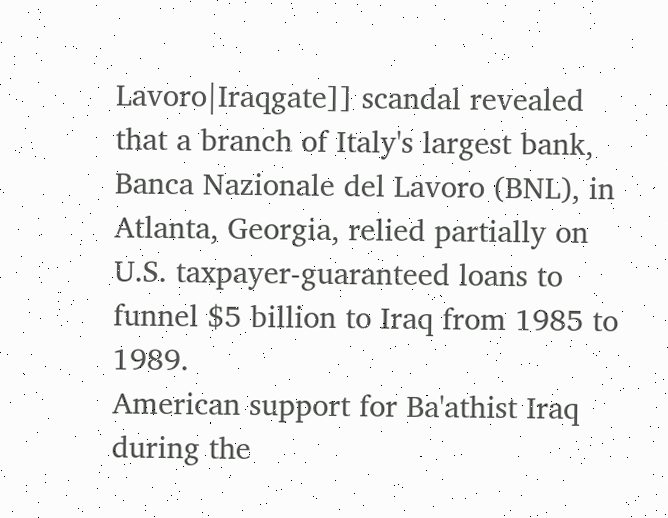Lavoro|Iraqgate]] scandal revealed that a branch of Italy's largest bank, Banca Nazionale del Lavoro (BNL), in Atlanta, Georgia, relied partially on U.S. taxpayer-guaranteed loans to funnel $5 billion to Iraq from 1985 to 1989.
American support for Ba'athist Iraq during the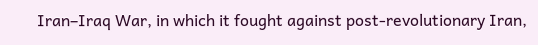Iran–Iraq War, in which it fought against post-revolutionary Iran,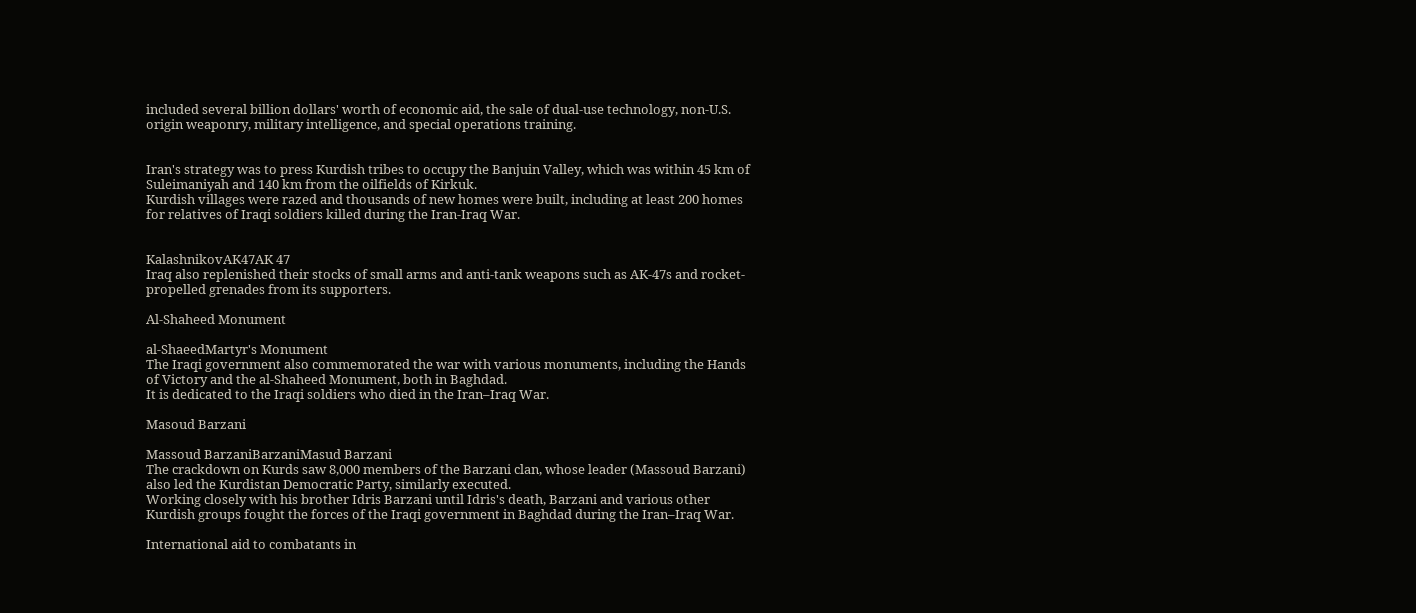included several billion dollars' worth of economic aid, the sale of dual-use technology, non-U.S. origin weaponry, military intelligence, and special operations training.


Iran's strategy was to press Kurdish tribes to occupy the Banjuin Valley, which was within 45 km of Suleimaniyah and 140 km from the oilfields of Kirkuk.
Kurdish villages were razed and thousands of new homes were built, including at least 200 homes for relatives of Iraqi soldiers killed during the Iran-Iraq War.


KalashnikovAK47AK 47
Iraq also replenished their stocks of small arms and anti-tank weapons such as AK-47s and rocket-propelled grenades from its supporters.

Al-Shaheed Monument

al-ShaeedMartyr's Monument
The Iraqi government also commemorated the war with various monuments, including the Hands of Victory and the al-Shaheed Monument, both in Baghdad.
It is dedicated to the Iraqi soldiers who died in the Iran–Iraq War.

Masoud Barzani

Massoud BarzaniBarzaniMasud Barzani
The crackdown on Kurds saw 8,000 members of the Barzani clan, whose leader (Massoud Barzani) also led the Kurdistan Democratic Party, similarly executed.
Working closely with his brother Idris Barzani until Idris's death, Barzani and various other Kurdish groups fought the forces of the Iraqi government in Baghdad during the Iran–Iraq War.

International aid to combatants in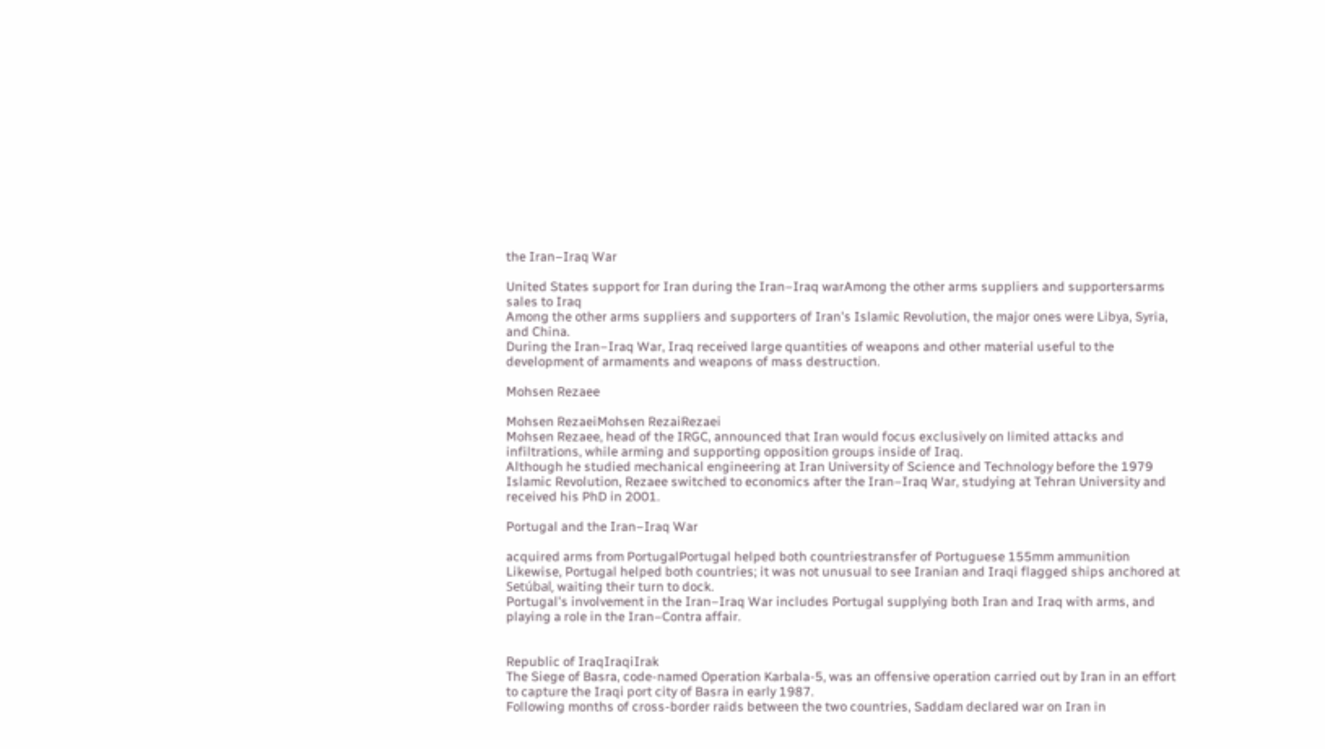the Iran–Iraq War

United States support for Iran during the Iran–Iraq warAmong the other arms suppliers and supportersarms sales to Iraq
Among the other arms suppliers and supporters of Iran's Islamic Revolution, the major ones were Libya, Syria, and China.
During the Iran–Iraq War, Iraq received large quantities of weapons and other material useful to the development of armaments and weapons of mass destruction.

Mohsen Rezaee

Mohsen RezaeiMohsen RezaiRezaei
Mohsen Rezaee, head of the IRGC, announced that Iran would focus exclusively on limited attacks and infiltrations, while arming and supporting opposition groups inside of Iraq.
Although he studied mechanical engineering at Iran University of Science and Technology before the 1979 Islamic Revolution, Rezaee switched to economics after the Iran–Iraq War, studying at Tehran University and received his PhD in 2001.

Portugal and the Iran–Iraq War

acquired arms from PortugalPortugal helped both countriestransfer of Portuguese 155mm ammunition
Likewise, Portugal helped both countries; it was not unusual to see Iranian and Iraqi flagged ships anchored at Setúbal, waiting their turn to dock.
Portugal's involvement in the Iran–Iraq War includes Portugal supplying both Iran and Iraq with arms, and playing a role in the Iran–Contra affair.


Republic of IraqIraqiIrak
The Siege of Basra, code-named Operation Karbala-5, was an offensive operation carried out by Iran in an effort to capture the Iraqi port city of Basra in early 1987.
Following months of cross-border raids between the two countries, Saddam declared war on Iran in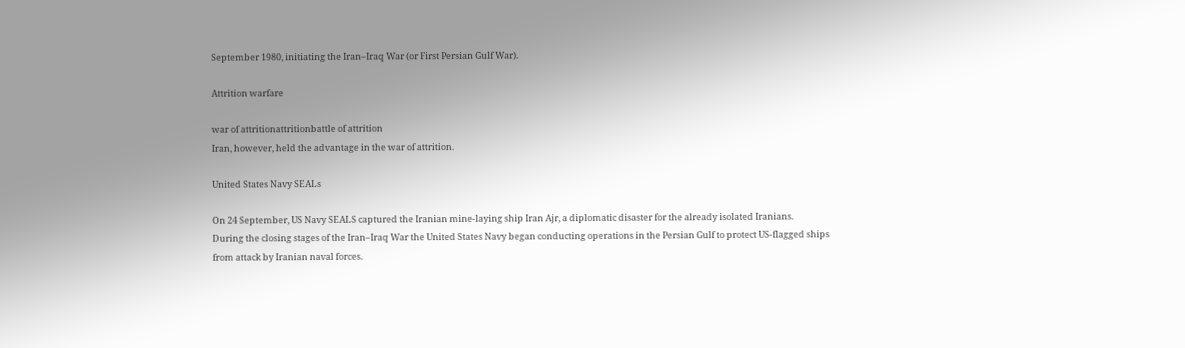September 1980, initiating the Iran–Iraq War (or First Persian Gulf War).

Attrition warfare

war of attritionattritionbattle of attrition
Iran, however, held the advantage in the war of attrition.

United States Navy SEALs

On 24 September, US Navy SEALS captured the Iranian mine-laying ship Iran Ajr, a diplomatic disaster for the already isolated Iranians.
During the closing stages of the Iran–Iraq War the United States Navy began conducting operations in the Persian Gulf to protect US-flagged ships from attack by Iranian naval forces.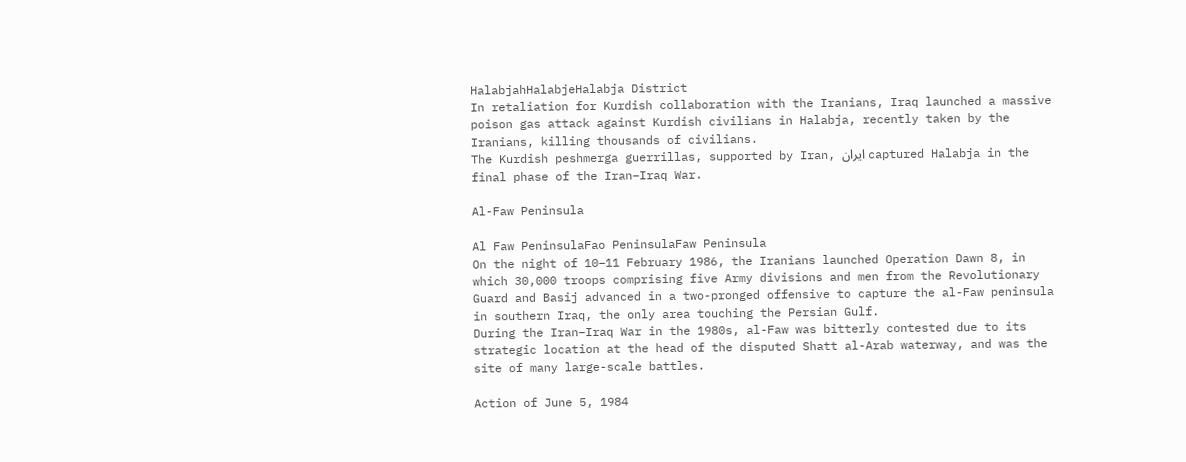HalabjahHalabjeHalabja District
In retaliation for Kurdish collaboration with the Iranians, Iraq launched a massive poison gas attack against Kurdish civilians in Halabja, recently taken by the Iranians, killing thousands of civilians.
The Kurdish peshmerga guerrillas, supported by Iran, ایران captured Halabja in the final phase of the Iran–Iraq War.

Al-Faw Peninsula

Al Faw PeninsulaFao PeninsulaFaw Peninsula
On the night of 10–11 February 1986, the Iranians launched Operation Dawn 8, in which 30,000 troops comprising five Army divisions and men from the Revolutionary Guard and Basij advanced in a two-pronged offensive to capture the al-Faw peninsula in southern Iraq, the only area touching the Persian Gulf.
During the Iran–Iraq War in the 1980s, al-Faw was bitterly contested due to its strategic location at the head of the disputed Shatt al-Arab waterway, and was the site of many large-scale battles.

Action of June 5, 1984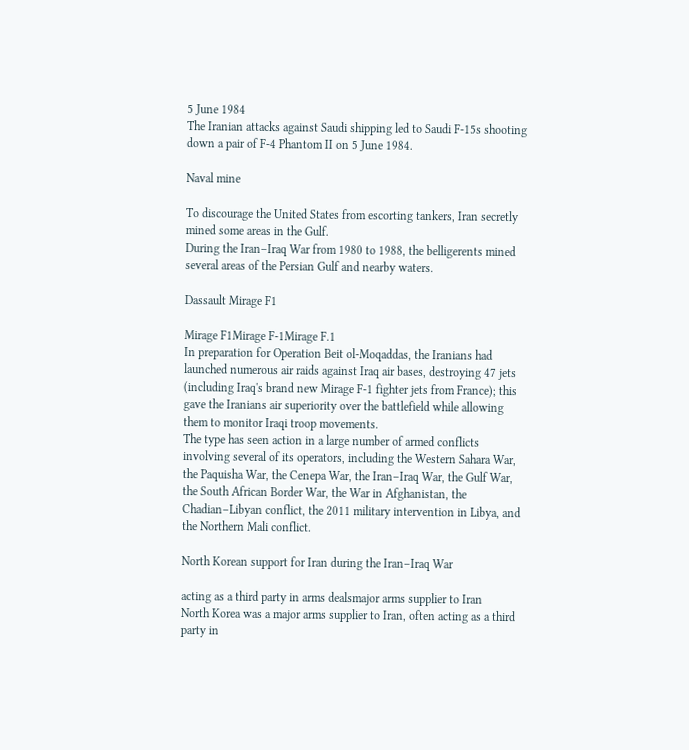5 June 1984
The Iranian attacks against Saudi shipping led to Saudi F-15s shooting down a pair of F-4 Phantom II on 5 June 1984.

Naval mine

To discourage the United States from escorting tankers, Iran secretly mined some areas in the Gulf.
During the Iran–Iraq War from 1980 to 1988, the belligerents mined several areas of the Persian Gulf and nearby waters.

Dassault Mirage F1

Mirage F1Mirage F-1Mirage F.1
In preparation for Operation Beit ol-Moqaddas, the Iranians had launched numerous air raids against Iraq air bases, destroying 47 jets (including Iraq's brand new Mirage F-1 fighter jets from France); this gave the Iranians air superiority over the battlefield while allowing them to monitor Iraqi troop movements.
The type has seen action in a large number of armed conflicts involving several of its operators, including the Western Sahara War, the Paquisha War, the Cenepa War, the Iran–Iraq War, the Gulf War, the South African Border War, the War in Afghanistan, the Chadian–Libyan conflict, the 2011 military intervention in Libya, and the Northern Mali conflict.

North Korean support for Iran during the Iran–Iraq War

acting as a third party in arms dealsmajor arms supplier to Iran
North Korea was a major arms supplier to Iran, often acting as a third party in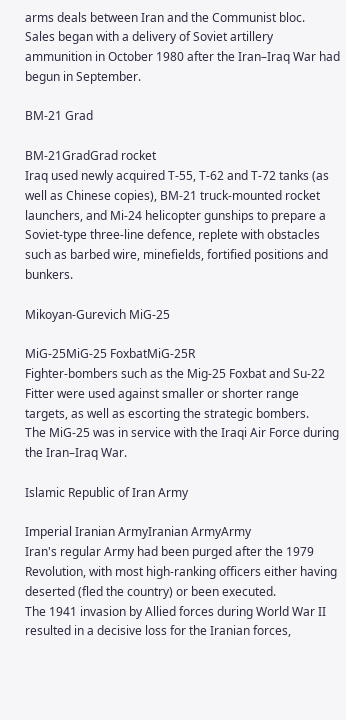arms deals between Iran and the Communist bloc.
Sales began with a delivery of Soviet artillery ammunition in October 1980 after the Iran–Iraq War had begun in September.

BM-21 Grad

BM-21GradGrad rocket
Iraq used newly acquired T-55, T-62 and T-72 tanks (as well as Chinese copies), BM-21 truck-mounted rocket launchers, and Mi-24 helicopter gunships to prepare a Soviet-type three-line defence, replete with obstacles such as barbed wire, minefields, fortified positions and bunkers.

Mikoyan-Gurevich MiG-25

MiG-25MiG-25 FoxbatMiG-25R
Fighter-bombers such as the Mig-25 Foxbat and Su-22 Fitter were used against smaller or shorter range targets, as well as escorting the strategic bombers.
The MiG-25 was in service with the Iraqi Air Force during the Iran–Iraq War.

Islamic Republic of Iran Army

Imperial Iranian ArmyIranian ArmyArmy
Iran's regular Army had been purged after the 1979 Revolution, with most high-ranking officers either having deserted (fled the country) or been executed.
The 1941 invasion by Allied forces during World War II resulted in a decisive loss for the Iranian forces,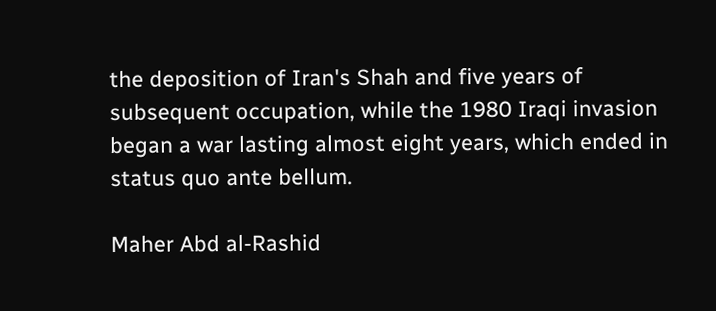the deposition of Iran's Shah and five years of subsequent occupation, while the 1980 Iraqi invasion began a war lasting almost eight years, which ended in status quo ante bellum.

Maher Abd al-Rashid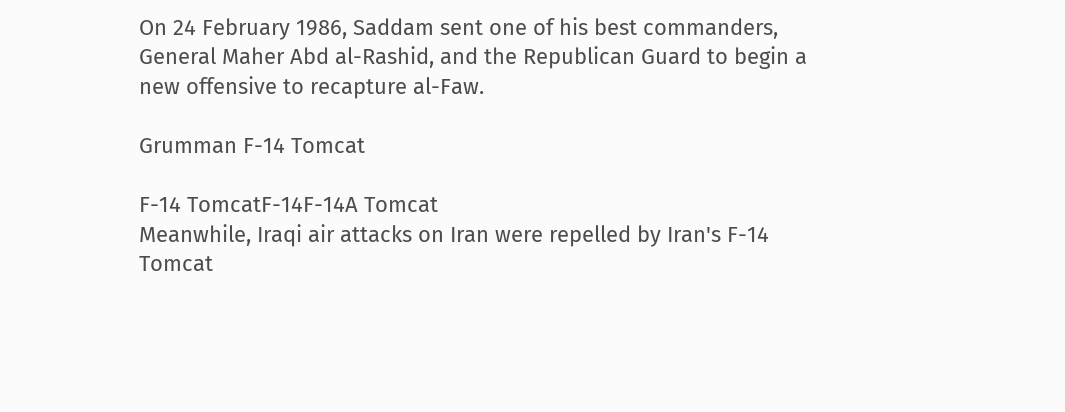On 24 February 1986, Saddam sent one of his best commanders, General Maher Abd al-Rashid, and the Republican Guard to begin a new offensive to recapture al-Faw.

Grumman F-14 Tomcat

F-14 TomcatF-14F-14A Tomcat
Meanwhile, Iraqi air attacks on Iran were repelled by Iran's F-14 Tomcat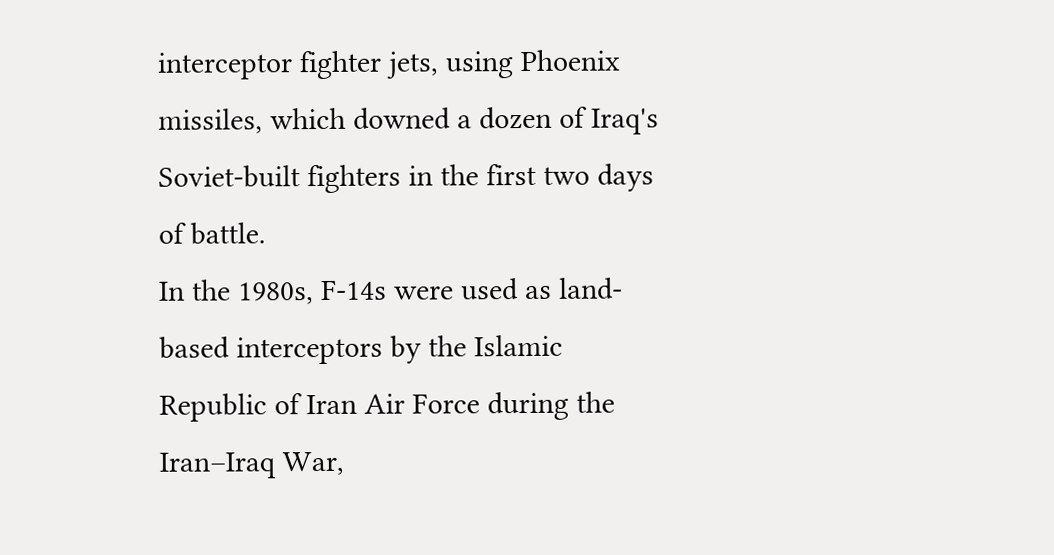interceptor fighter jets, using Phoenix missiles, which downed a dozen of Iraq's Soviet-built fighters in the first two days of battle.
In the 1980s, F-14s were used as land-based interceptors by the Islamic Republic of Iran Air Force during the Iran–Iraq War,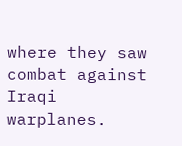where they saw combat against Iraqi warplanes.